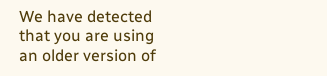We have detected that you are using an older version of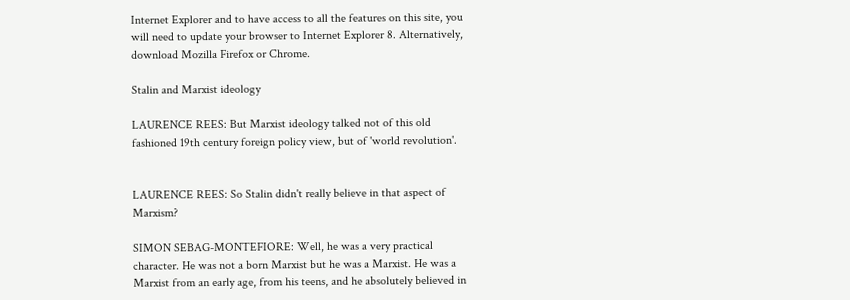Internet Explorer and to have access to all the features on this site, you will need to update your browser to Internet Explorer 8. Alternatively, download Mozilla Firefox or Chrome.

Stalin and Marxist ideology

LAURENCE REES: But Marxist ideology talked not of this old fashioned 19th century foreign policy view, but of 'world revolution'.


LAURENCE REES: So Stalin didn't really believe in that aspect of Marxism?

SIMON SEBAG-MONTEFIORE: Well, he was a very practical character. He was not a born Marxist but he was a Marxist. He was a Marxist from an early age, from his teens, and he absolutely believed in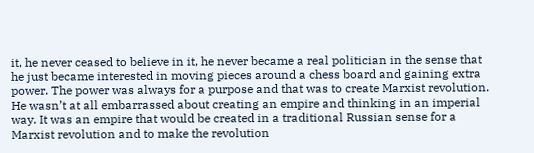it, he never ceased to believe in it, he never became a real politician in the sense that he just became interested in moving pieces around a chess board and gaining extra power. The power was always for a purpose and that was to create Marxist revolution. He wasn’t at all embarrassed about creating an empire and thinking in an imperial way. It was an empire that would be created in a traditional Russian sense for a Marxist revolution and to make the revolution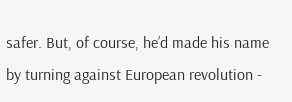safer. But, of course, he’d made his name by turning against European revolution -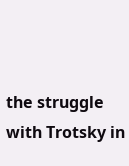the struggle with Trotsky in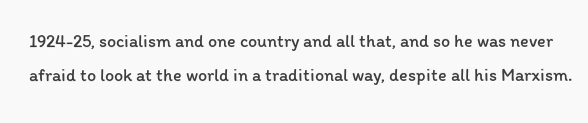1924-25, socialism and one country and all that, and so he was never afraid to look at the world in a traditional way, despite all his Marxism.